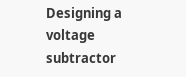Designing a voltage subtractor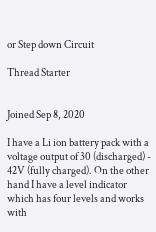or Step down Circuit

Thread Starter


Joined Sep 8, 2020

I have a Li ion battery pack with a voltage output of 30 (discharged) - 42V (fully charged). On the other hand I have a level indicator which has four levels and works with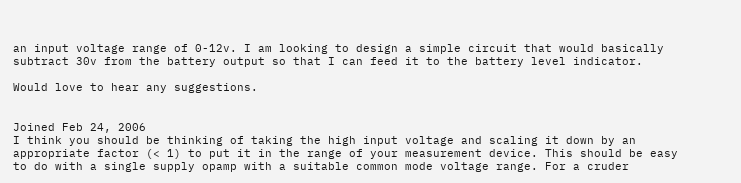an input voltage range of 0-12v. I am looking to design a simple circuit that would basically subtract 30v from the battery output so that I can feed it to the battery level indicator.

Would love to hear any suggestions.


Joined Feb 24, 2006
I think you should be thinking of taking the high input voltage and scaling it down by an appropriate factor (< 1) to put it in the range of your measurement device. This should be easy to do with a single supply opamp with a suitable common mode voltage range. For a cruder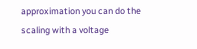approximation you can do the scaling with a voltage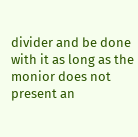divider and be done with it as long as the monior does not present an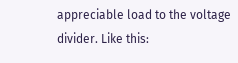appreciable load to the voltage divider. Like this: